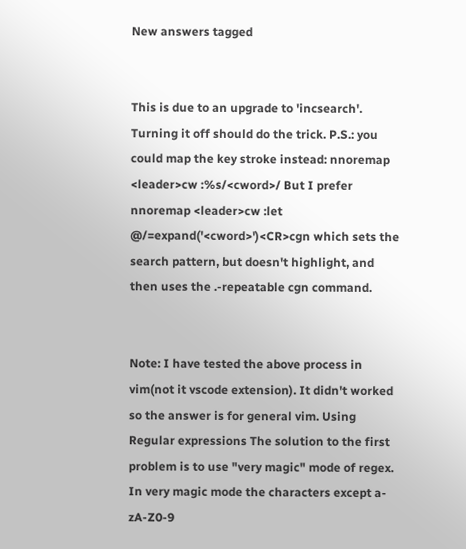New answers tagged


This is due to an upgrade to 'incsearch'. Turning it off should do the trick. P.S.: you could map the key stroke instead: nnoremap <leader>cw :%s/<cword>/ But I prefer nnoremap <leader>cw :let @/=expand('<cword>')<CR>cgn which sets the search pattern, but doesn't highlight, and then uses the .-repeatable cgn command.


Note: I have tested the above process in vim(not it vscode extension). It didn't worked so the answer is for general vim. Using Regular expressions The solution to the first problem is to use "very magic" mode of regex. In very magic mode the characters except a-zA-Z0-9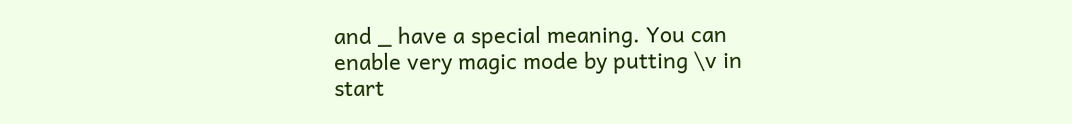and _ have a special meaning. You can enable very magic mode by putting \v in start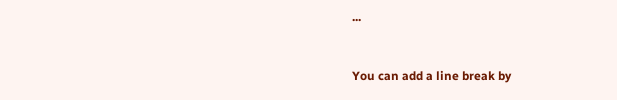...


You can add a line break by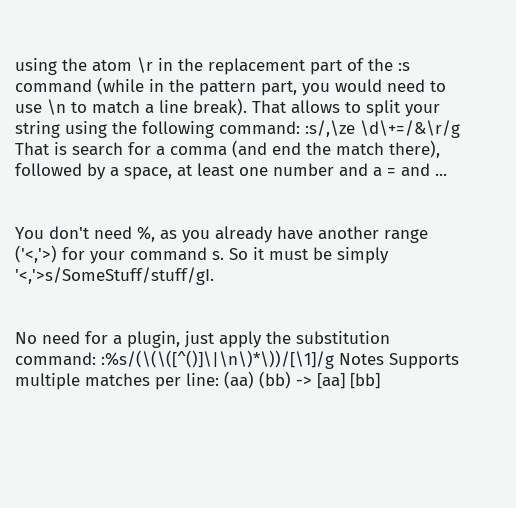using the atom \r in the replacement part of the :s command (while in the pattern part, you would need to use \n to match a line break). That allows to split your string using the following command: :s/,\ze \d\+=/&\r/g That is search for a comma (and end the match there), followed by a space, at least one number and a = and ...


You don't need %, as you already have another range ('<,'>) for your command s. So it must be simply '<,'>s/SomeStuff/stuff/gI.


No need for a plugin, just apply the substitution command: :%s/(\(\([^()]\|\n\)*\))/[\1]/g Notes Supports multiple matches per line: (aa) (bb) -> [aa] [bb]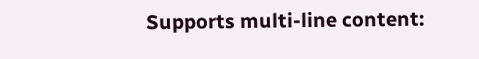Supports multi-line content: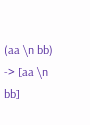(aa \n bb) -> [aa \n bb]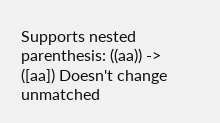Supports nested parenthesis: ((aa)) -> ([aa]) Doesn't change unmatched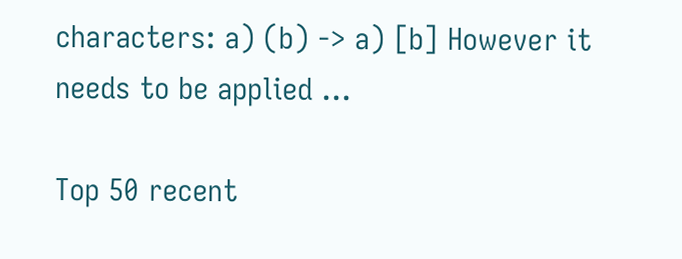characters: a) (b) -> a) [b] However it needs to be applied ...

Top 50 recent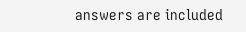answers are included